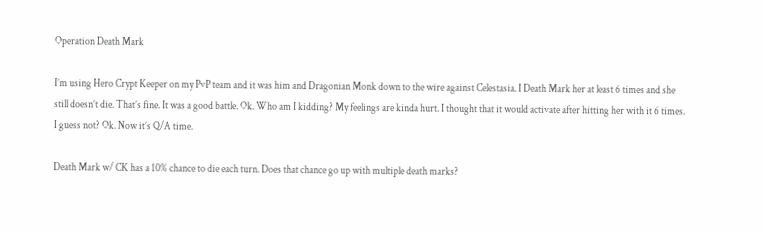Operation Death Mark

I’m using Hero Crypt Keeper on my PvP team and it was him and Dragonian Monk down to the wire against Celestasia. I Death Mark her at least 6 times and she still doesn’t die. That’s fine. It was a good battle. Ok. Who am I kidding? My feelings are kinda hurt. I thought that it would activate after hitting her with it 6 times. I guess not? Ok. Now it’s Q/A time.

Death Mark w/ CK has a 10% chance to die each turn. Does that chance go up with multiple death marks?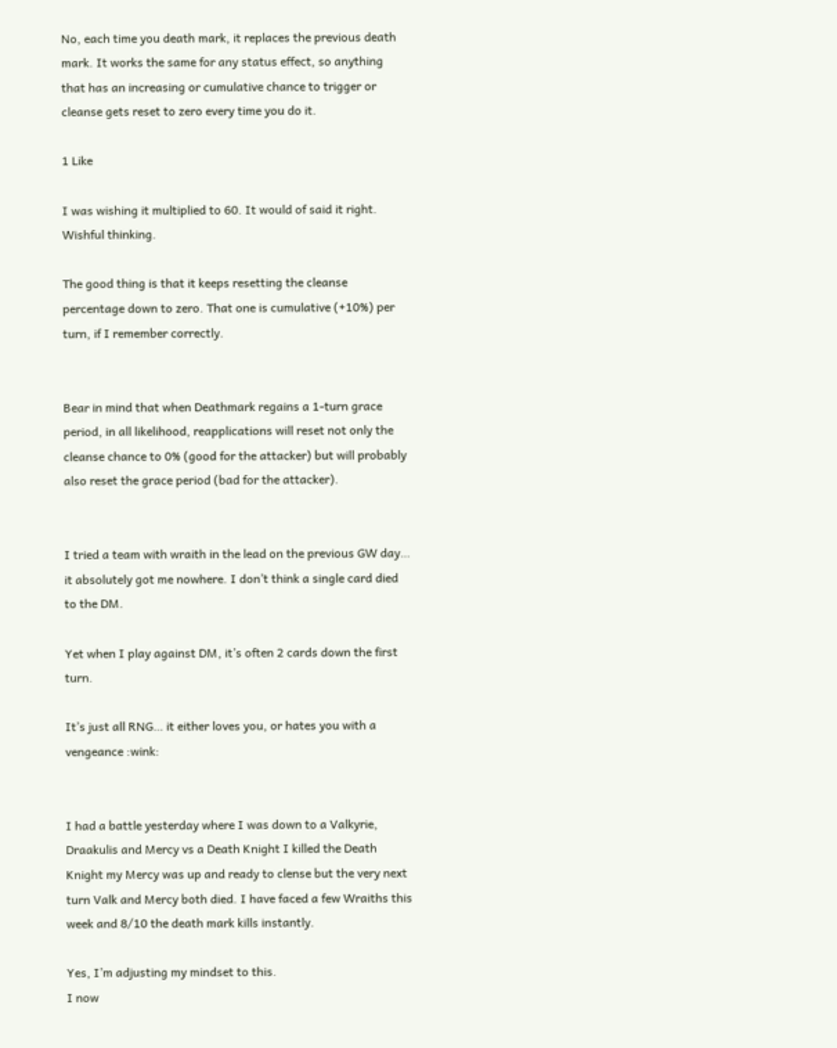No, each time you death mark, it replaces the previous death mark. It works the same for any status effect, so anything that has an increasing or cumulative chance to trigger or cleanse gets reset to zero every time you do it.

1 Like

I was wishing it multiplied to 60. It would of said it right. Wishful thinking.

The good thing is that it keeps resetting the cleanse percentage down to zero. That one is cumulative (+10%) per turn, if I remember correctly.


Bear in mind that when Deathmark regains a 1-turn grace period, in all likelihood, reapplications will reset not only the cleanse chance to 0% (good for the attacker) but will probably also reset the grace period (bad for the attacker).


I tried a team with wraith in the lead on the previous GW day… it absolutely got me nowhere. I don’t think a single card died to the DM.

Yet when I play against DM, it’s often 2 cards down the first turn.

It’s just all RNG… it either loves you, or hates you with a vengeance :wink:


I had a battle yesterday where I was down to a Valkyrie, Draakulis and Mercy vs a Death Knight I killed the Death Knight my Mercy was up and ready to clense but the very next turn Valk and Mercy both died. I have faced a few Wraiths this week and 8/10 the death mark kills instantly.

Yes, I’m adjusting my mindset to this.
I now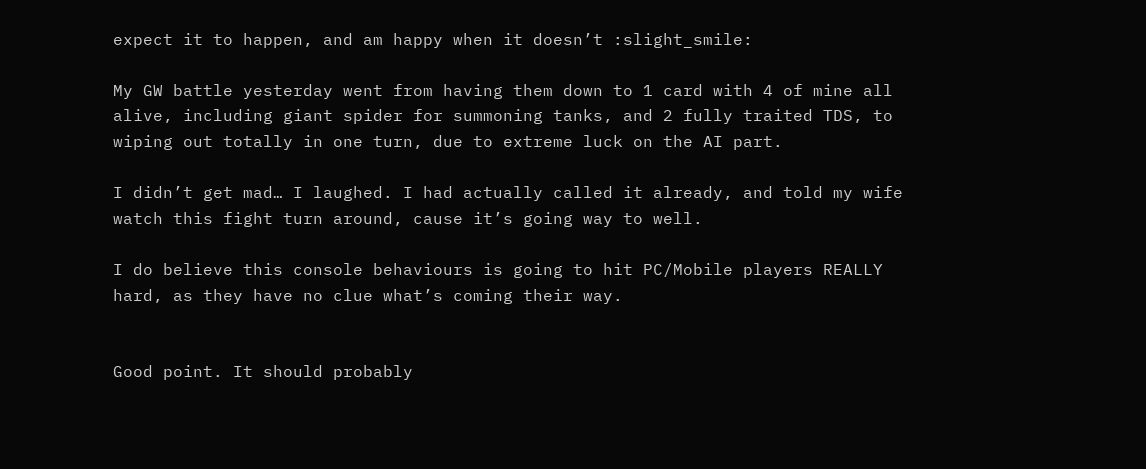expect it to happen, and am happy when it doesn’t :slight_smile:

My GW battle yesterday went from having them down to 1 card with 4 of mine all alive, including giant spider for summoning tanks, and 2 fully traited TDS, to wiping out totally in one turn, due to extreme luck on the AI part.

I didn’t get mad… I laughed. I had actually called it already, and told my wife watch this fight turn around, cause it’s going way to well.

I do believe this console behaviours is going to hit PC/Mobile players REALLY hard, as they have no clue what’s coming their way.


Good point. It should probably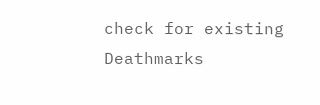check for existing Deathmarks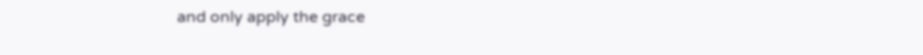and only apply the grace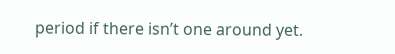period if there isn’t one around yet.